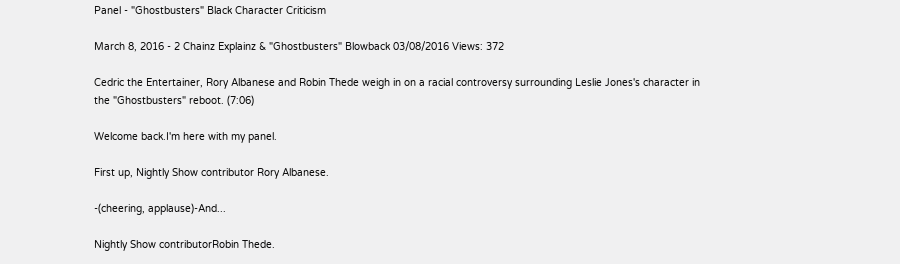Panel - "Ghostbusters" Black Character Criticism

March 8, 2016 - 2 Chainz Explainz & "Ghostbusters" Blowback 03/08/2016 Views: 372

Cedric the Entertainer, Rory Albanese and Robin Thede weigh in on a racial controversy surrounding Leslie Jones's character in the "Ghostbusters" reboot. (7:06)

Welcome back.I'm here with my panel.

First up, Nightly Show contributor Rory Albanese.

-(cheering, applause)-And...

Nightly Show contributorRobin Thede.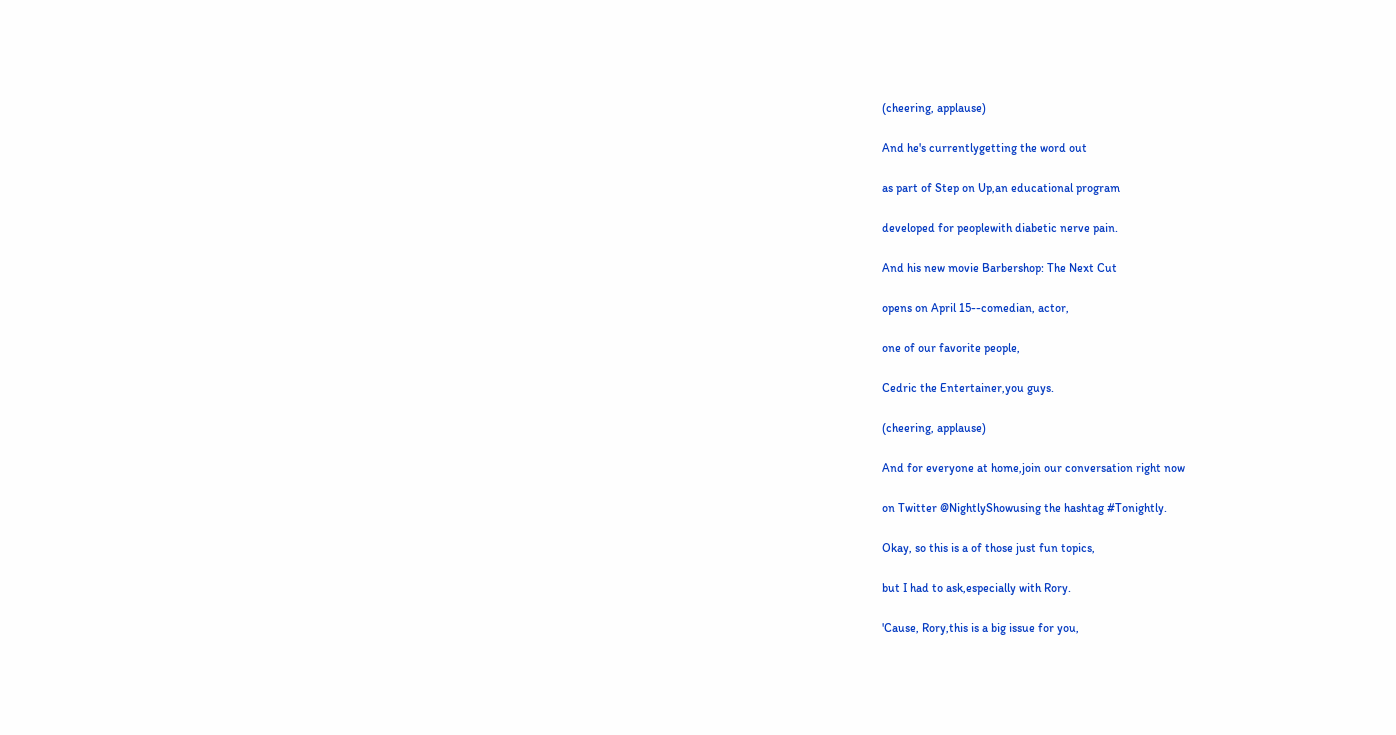(cheering, applause)

And he's currentlygetting the word out

as part of Step on Up,an educational program

developed for peoplewith diabetic nerve pain.

And his new movie Barbershop: The Next Cut

opens on April 15--comedian, actor,

one of our favorite people,

Cedric the Entertainer,you guys.

(cheering, applause)

And for everyone at home,join our conversation right now

on Twitter @NightlyShowusing the hashtag #Tonightly.

Okay, so this is a of those just fun topics,

but I had to ask,especially with Rory.

'Cause, Rory,this is a big issue for you,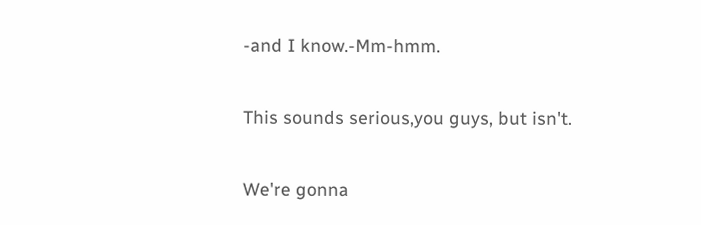-and I know.-Mm-hmm.

This sounds serious,you guys, but isn't.

We're gonna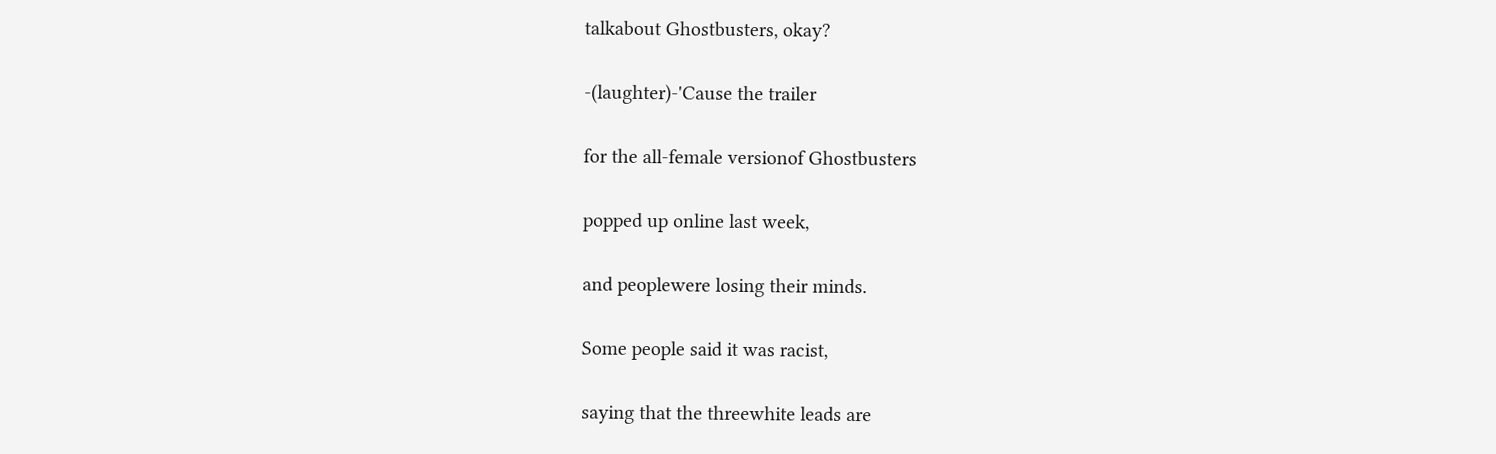talkabout Ghostbusters, okay?

-(laughter)-'Cause the trailer

for the all-female versionof Ghostbusters

popped up online last week,

and peoplewere losing their minds.

Some people said it was racist,

saying that the threewhite leads are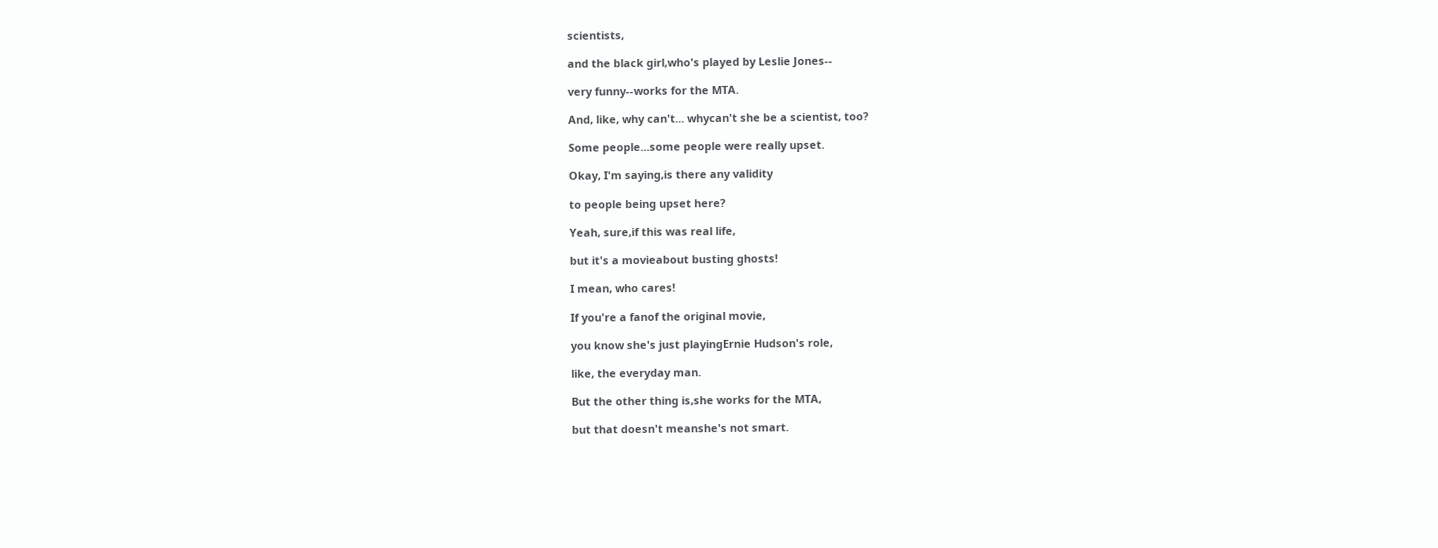scientists,

and the black girl,who's played by Leslie Jones--

very funny--works for the MTA.

And, like, why can't... whycan't she be a scientist, too?

Some people...some people were really upset.

Okay, I'm saying,is there any validity

to people being upset here?

Yeah, sure,if this was real life,

but it's a movieabout busting ghosts!

I mean, who cares!

If you're a fanof the original movie,

you know she's just playingErnie Hudson's role,

like, the everyday man.

But the other thing is,she works for the MTA,

but that doesn't meanshe's not smart.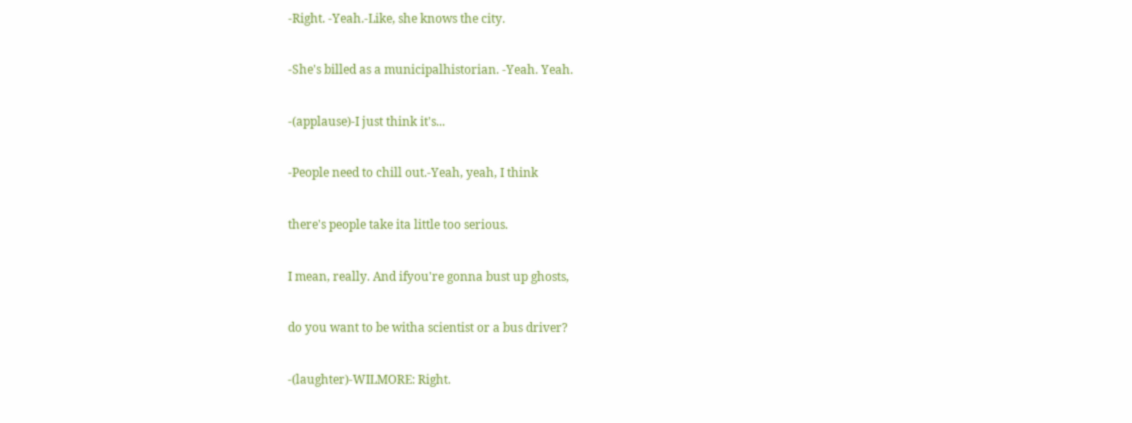-Right. -Yeah.-Like, she knows the city.

-She's billed as a municipalhistorian. -Yeah. Yeah.

-(applause)-I just think it's...

-People need to chill out.-Yeah, yeah, I think

there's people take ita little too serious.

I mean, really. And ifyou're gonna bust up ghosts,

do you want to be witha scientist or a bus driver?

-(laughter)-WILMORE: Right.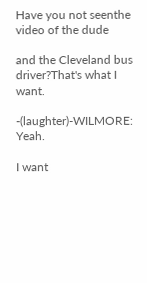Have you not seenthe video of the dude

and the Cleveland bus driver?That's what I want.

-(laughter)-WILMORE: Yeah.

I want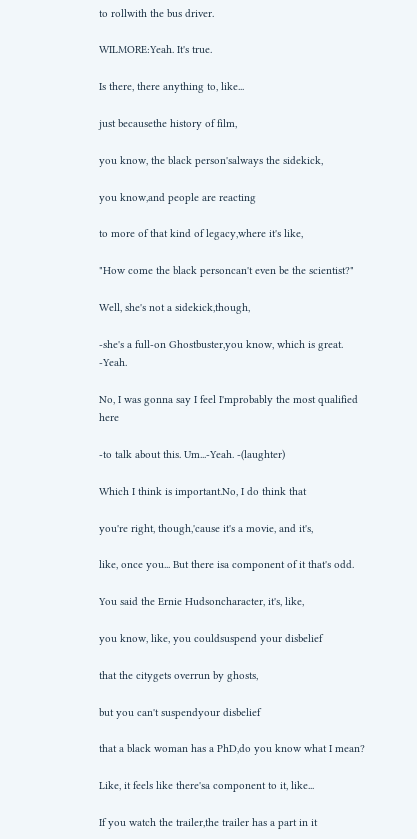to rollwith the bus driver.

WILMORE:Yeah. It's true.

Is there, there anything to, like...

just becausethe history of film,

you know, the black person'salways the sidekick,

you know,and people are reacting

to more of that kind of legacy,where it's like,

"How come the black personcan't even be the scientist?"

Well, she's not a sidekick,though,

-she's a full-on Ghostbuster,you know, which is great. -Yeah.

No, I was gonna say I feel I'mprobably the most qualified here

-to talk about this. Um...-Yeah. -(laughter)

Which I think is important.No, I do think that

you're right, though,'cause it's a movie, and it's,

like, once you... But there isa component of it that's odd.

You said the Ernie Hudsoncharacter, it's, like,

you know, like, you couldsuspend your disbelief

that the citygets overrun by ghosts,

but you can't suspendyour disbelief

that a black woman has a PhD,do you know what I mean?

Like, it feels like there'sa component to it, like...

If you watch the trailer,the trailer has a part in it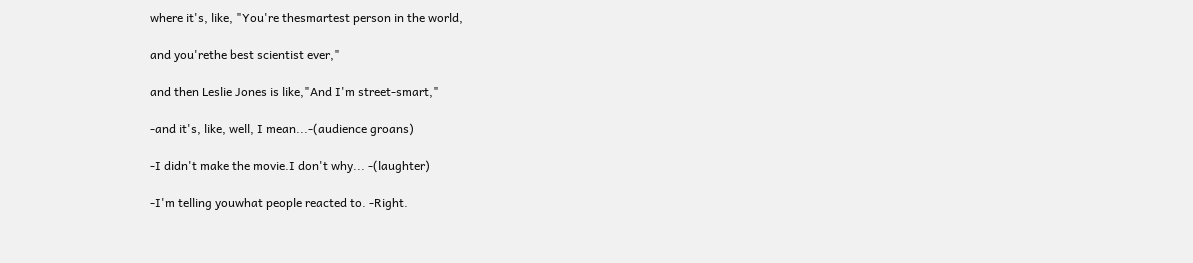where it's, like, "You're thesmartest person in the world,

and you'rethe best scientist ever,"

and then Leslie Jones is like,"And I'm street-smart,"

-and it's, like, well, I mean...-(audience groans)

-I didn't make the movie.I don't why... -(laughter)

-I'm telling youwhat people reacted to. -Right.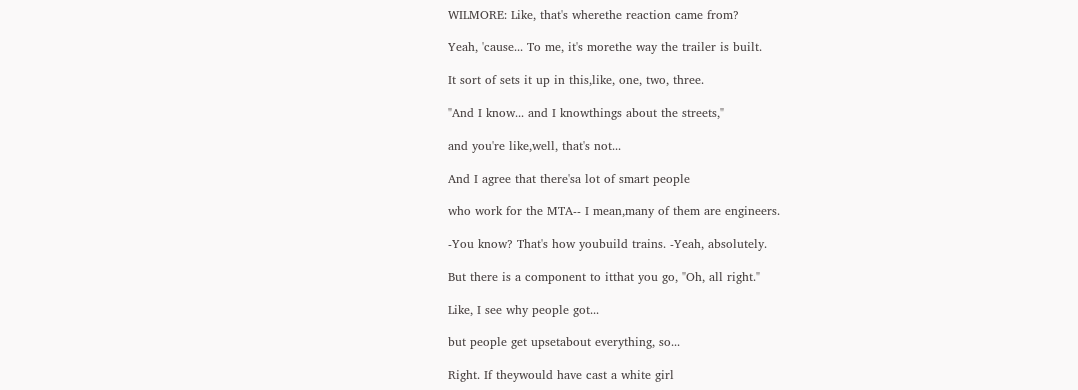WILMORE: Like, that's wherethe reaction came from?

Yeah, 'cause... To me, it's morethe way the trailer is built.

It sort of sets it up in this,like, one, two, three.

"And I know... and I knowthings about the streets,"

and you're like,well, that's not...

And I agree that there'sa lot of smart people

who work for the MTA-- I mean,many of them are engineers.

-You know? That's how youbuild trains. -Yeah, absolutely.

But there is a component to itthat you go, "Oh, all right."

Like, I see why people got...

but people get upsetabout everything, so...

Right. If theywould have cast a white girl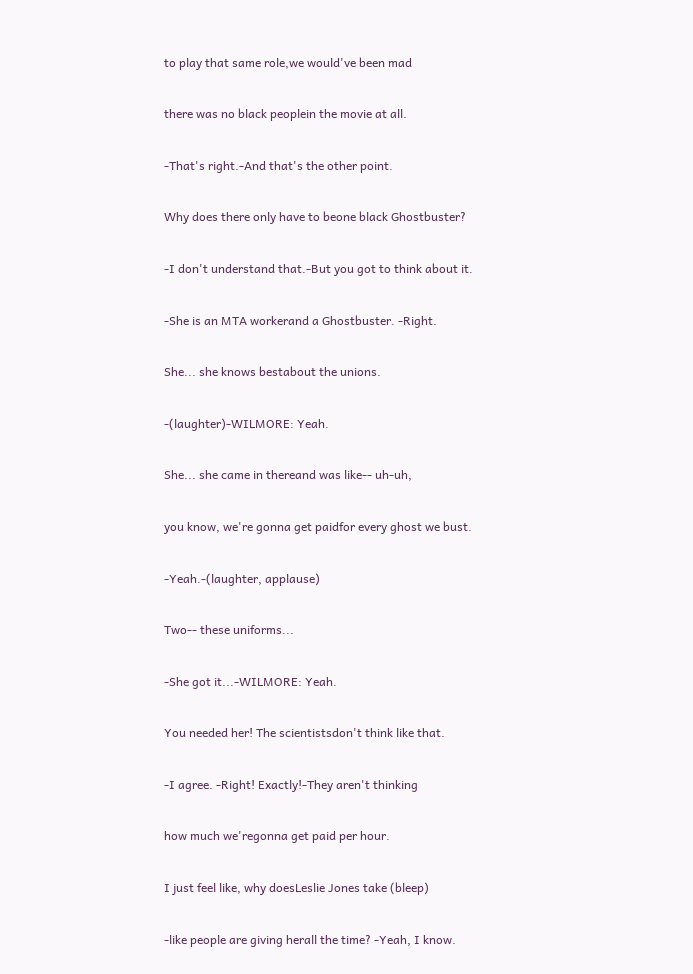to play that same role,we would've been mad

there was no black peoplein the movie at all.

-That's right.-And that's the other point.

Why does there only have to beone black Ghostbuster?

-I don't understand that.-But you got to think about it.

-She is an MTA workerand a Ghostbuster. -Right.

She... she knows bestabout the unions.

-(laughter)-WILMORE: Yeah.

She... she came in thereand was like-- uh-uh,

you know, we're gonna get paidfor every ghost we bust.

-Yeah.-(laughter, applause)

Two-- these uniforms...

-She got it...-WILMORE: Yeah.

You needed her! The scientistsdon't think like that.

-I agree. -Right! Exactly!-They aren't thinking

how much we'regonna get paid per hour.

I just feel like, why doesLeslie Jones take (bleep)

-like people are giving herall the time? -Yeah, I know.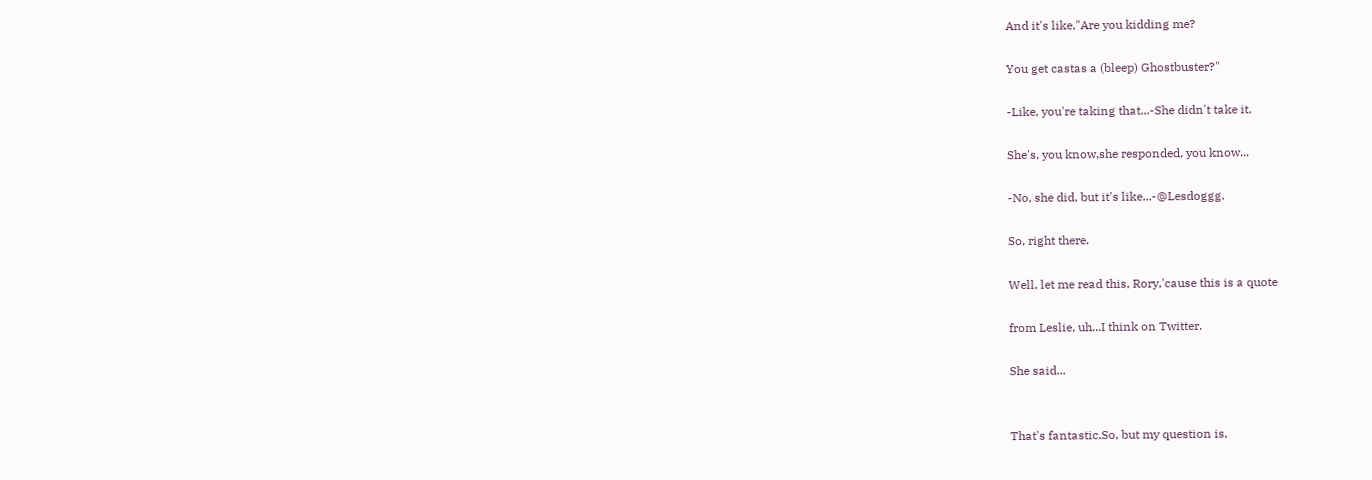And it's like,"Are you kidding me?

You get castas a (bleep) Ghostbuster?"

-Like, you're taking that...-She didn't take it.

She's, you know,she responded, you know...

-No, she did, but it's like...-@Lesdoggg.

So, right there.

Well, let me read this, Rory,'cause this is a quote

from Leslie, uh...I think on Twitter.

She said...


That's fantastic.So, but my question is,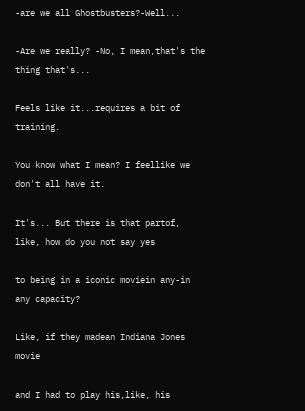-are we all Ghostbusters?-Well...

-Are we really? -No, I mean,that's the thing that's...

Feels like it...requires a bit of training.

You know what I mean? I feellike we don't all have it.

It's... But there is that partof, like, how do you not say yes

to being in a iconic moviein any-in any capacity?

Like, if they madean Indiana Jones movie

and I had to play his,like, his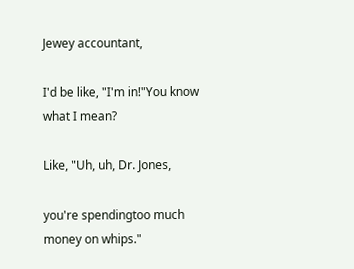Jewey accountant,

I'd be like, "I'm in!"You know what I mean?

Like, "Uh, uh, Dr. Jones,

you're spendingtoo much money on whips."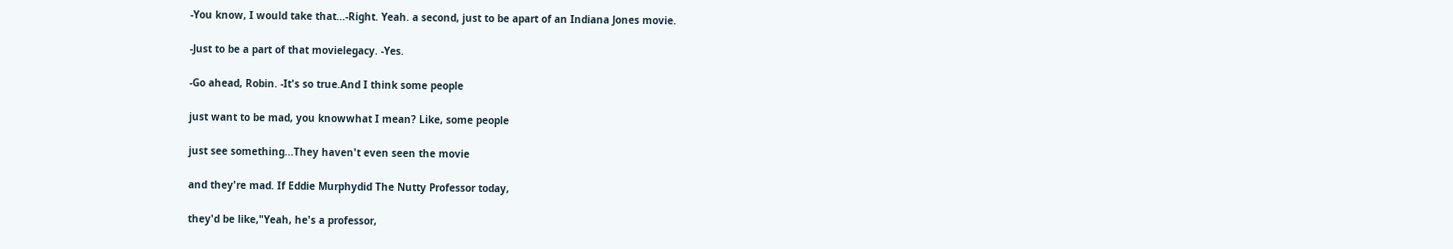-You know, I would take that...-Right. Yeah. a second, just to be apart of an Indiana Jones movie.

-Just to be a part of that movielegacy. -Yes.

-Go ahead, Robin. -It's so true.And I think some people

just want to be mad, you knowwhat I mean? Like, some people

just see something...They haven't even seen the movie

and they're mad. If Eddie Murphydid The Nutty Professor today,

they'd be like,"Yeah, he's a professor,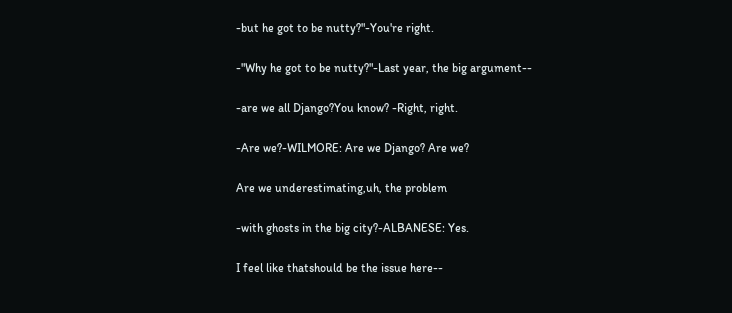-but he got to be nutty?"-You're right.

-"Why he got to be nutty?"-Last year, the big argument--

-are we all Django?You know? -Right, right.

-Are we?-WILMORE: Are we Django? Are we?

Are we underestimating,uh, the problem

-with ghosts in the big city?-ALBANESE: Yes.

I feel like thatshould be the issue here--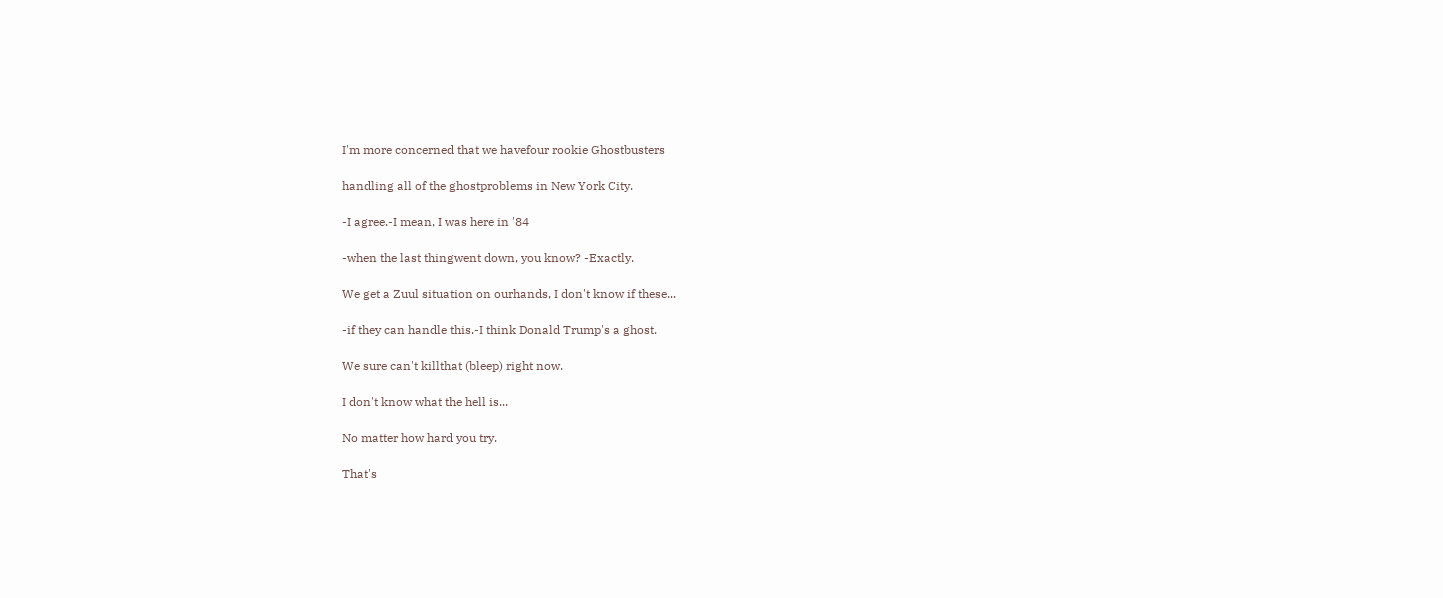I'm more concerned that we havefour rookie Ghostbusters

handling all of the ghostproblems in New York City.

-I agree.-I mean, I was here in '84

-when the last thingwent down, you know? -Exactly.

We get a Zuul situation on ourhands, I don't know if these...

-if they can handle this.-I think Donald Trump's a ghost.

We sure can't killthat (bleep) right now.

I don't know what the hell is...

No matter how hard you try.

That's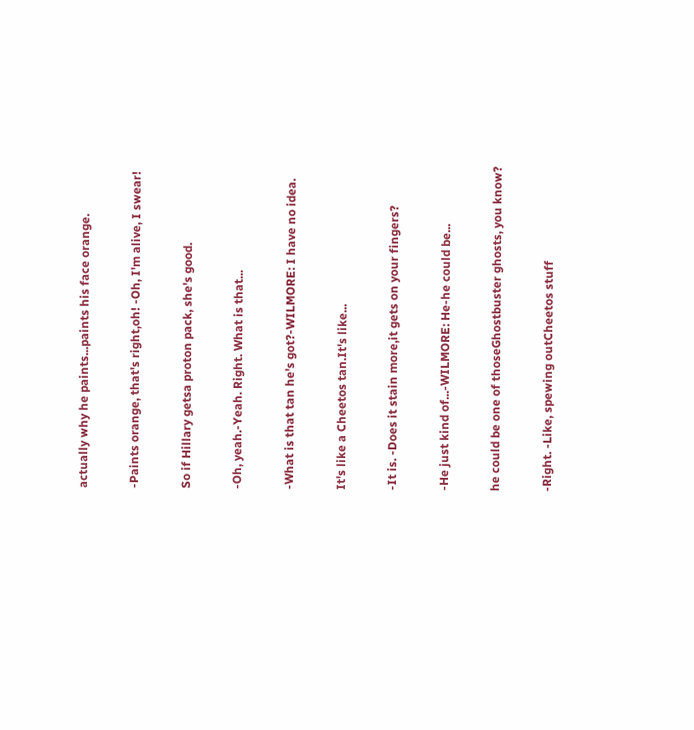actually why he paints...paints his face orange.

-Paints orange, that's right,oh! -Oh, I'm alive, I swear!

So if Hillary getsa proton pack, she's good.

-Oh, yeah.-Yeah. Right. What is that...

-What is that tan he's got?-WILMORE: I have no idea.

It's like a Cheetos tan.It's like...

-It is. -Does it stain more,it gets on your fingers?

-He just kind of...-WILMORE: He-he could be...

he could be one of thoseGhostbuster ghosts, you know?

-Right. -Like, spewing outCheetos stuff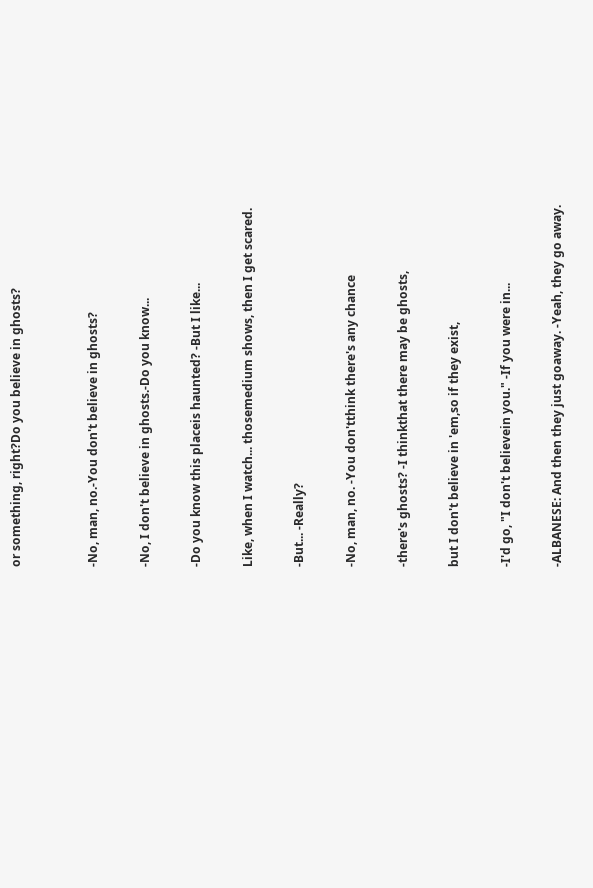or something, right?Do you believe in ghosts?


-No, man, no.-You don't believe in ghosts?

-No, I don't believe in ghosts.-Do you know...

-Do you know this placeis haunted? -But I like...

Like, when I watch... thosemedium shows, then I get scared.

-But... -Really?

-No, man, no. -You don'tthink there's any chance

-there's ghosts? -I thinkthat there may be ghosts,

but I don't believe in 'em,so if they exist,

-I'd go, "I don't believein you." -If you were in...

-ALBANESE: And then they just goaway. -Yeah, they go away.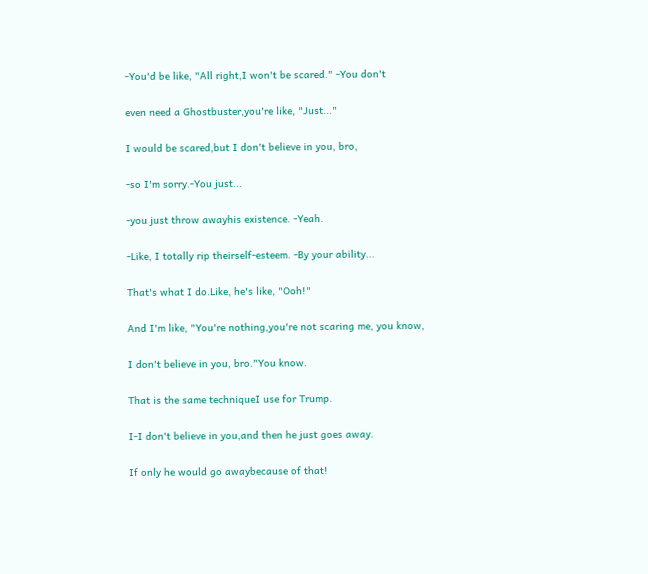-You'd be like, "All right,I won't be scared." -You don't

even need a Ghostbuster,you're like, "Just..."

I would be scared,but I don't believe in you, bro,

-so I'm sorry.-You just...

-you just throw awayhis existence. -Yeah.

-Like, I totally rip theirself-esteem. -By your ability...

That's what I do.Like, he's like, "Ooh!"

And I'm like, "You're nothing,you're not scaring me, you know,

I don't believe in you, bro."You know.

That is the same techniqueI use for Trump.

I-I don't believe in you,and then he just goes away.

If only he would go awaybecause of that!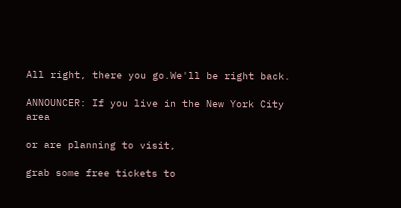All right, there you go.We'll be right back.

ANNOUNCER: If you live in the New York City area

or are planning to visit,

grab some free tickets to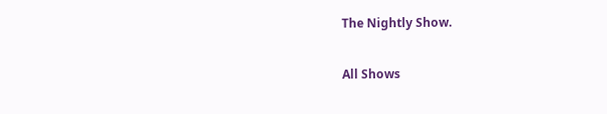The Nightly Show.

All Shows